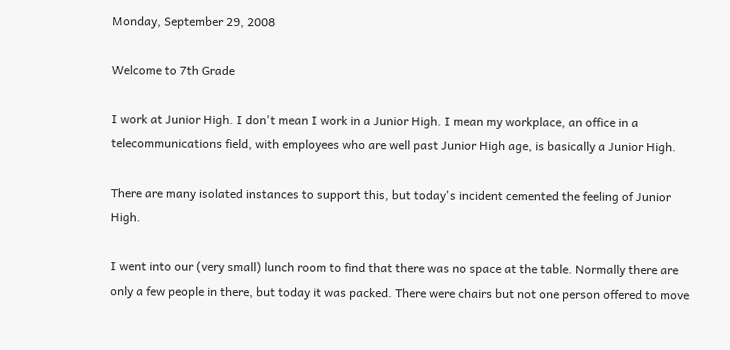Monday, September 29, 2008

Welcome to 7th Grade

I work at Junior High. I don't mean I work in a Junior High. I mean my workplace, an office in a telecommunications field, with employees who are well past Junior High age, is basically a Junior High.

There are many isolated instances to support this, but today's incident cemented the feeling of Junior High.

I went into our (very small) lunch room to find that there was no space at the table. Normally there are only a few people in there, but today it was packed. There were chairs but not one person offered to move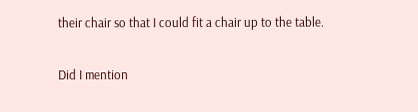their chair so that I could fit a chair up to the table.

Did I mention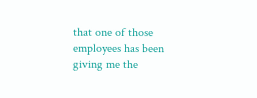that one of those employees has been giving me the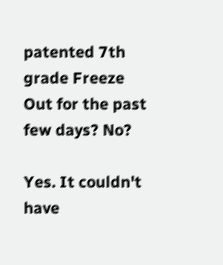patented 7th grade Freeze Out for the past few days? No?

Yes. It couldn't have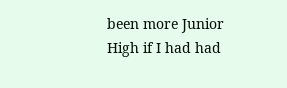been more Junior High if I had had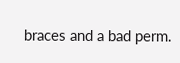braces and a bad perm.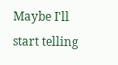Maybe I'll start telling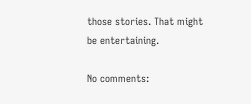those stories. That might be entertaining.

No comments: